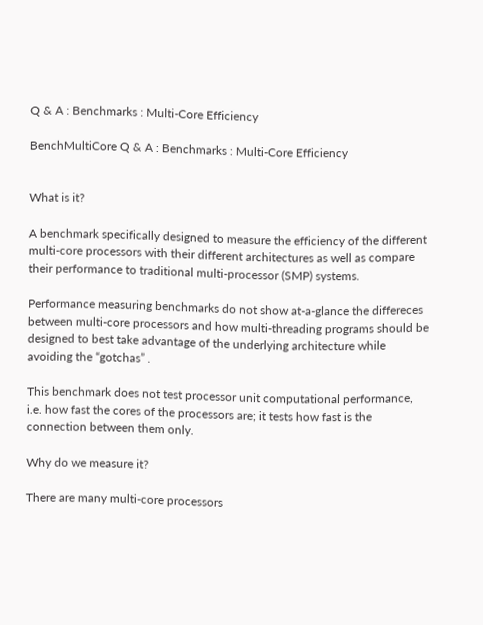Q & A : Benchmarks : Multi-Core Efficiency

BenchMultiCore Q & A : Benchmarks : Multi-Core Efficiency


What is it?

A benchmark specifically designed to measure the efficiency of the different multi-core processors with their different architectures as well as compare their performance to traditional multi-processor (SMP) systems.

Performance measuring benchmarks do not show at-a-glance the differeces between multi-core processors and how multi-threading programs should be designed to best take advantage of the underlying architecture while avoiding the “gotchas” .

This benchmark does not test processor unit computational performance, i.e. how fast the cores of the processors are; it tests how fast is the connection between them only.

Why do we measure it?

There are many multi-core processors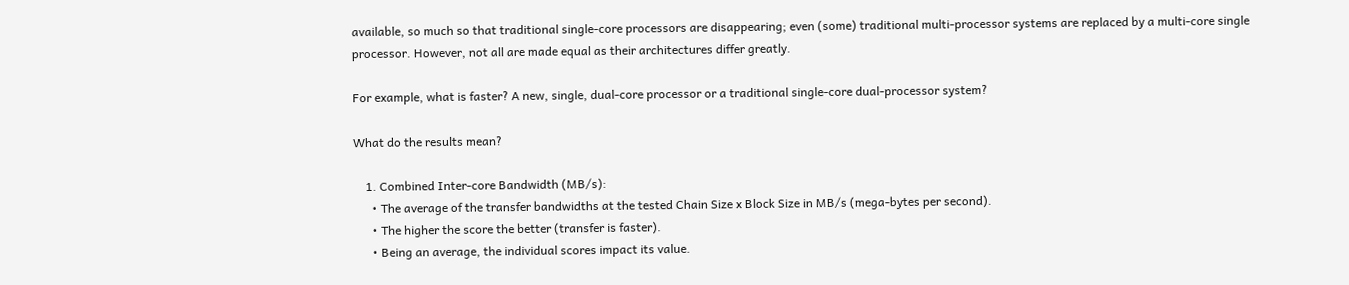available, so much so that traditional single-core processors are disappearing; even (some) traditional multi-processor systems are replaced by a multi-core single processor. However, not all are made equal as their architectures differ greatly.

For example, what is faster? A new, single, dual-core processor or a traditional single-core dual-processor system?

What do the results mean?

    1. Combined Inter-core Bandwidth (MB/s):
      • The average of the transfer bandwidths at the tested Chain Size x Block Size in MB/s (mega-bytes per second).
      • The higher the score the better (transfer is faster).
      • Being an average, the individual scores impact its value.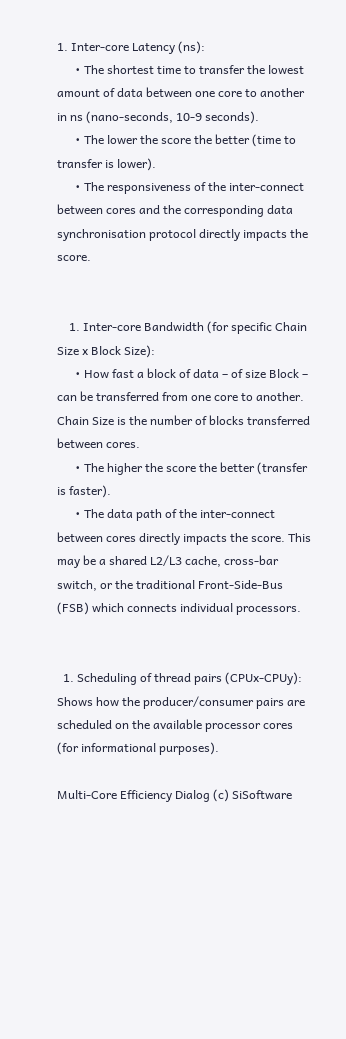1. Inter-core Latency (ns):
      • The shortest time to transfer the lowest amount of data between one core to another in ns (nano-seconds, 10-9 seconds).
      • The lower the score the better (time to transfer is lower).
      • The responsiveness of the inter-connect between cores and the corresponding data synchronisation protocol directly impacts the score.


    1. Inter-core Bandwidth (for specific Chain Size x Block Size):
      • How fast a block of data – of size Block – can be transferred from one core to another. Chain Size is the number of blocks transferred between cores.
      • The higher the score the better (transfer is faster).
      • The data path of the inter-connect between cores directly impacts the score. This may be a shared L2/L3 cache, cross-bar switch, or the traditional Front-Side-Bus (FSB) which connects individual processors.


  1. Scheduling of thread pairs (CPUx-CPUy): Shows how the producer/consumer pairs are scheduled on the available processor cores (for informational purposes).

Multi-Core Efficiency Dialog (c) SiSoftware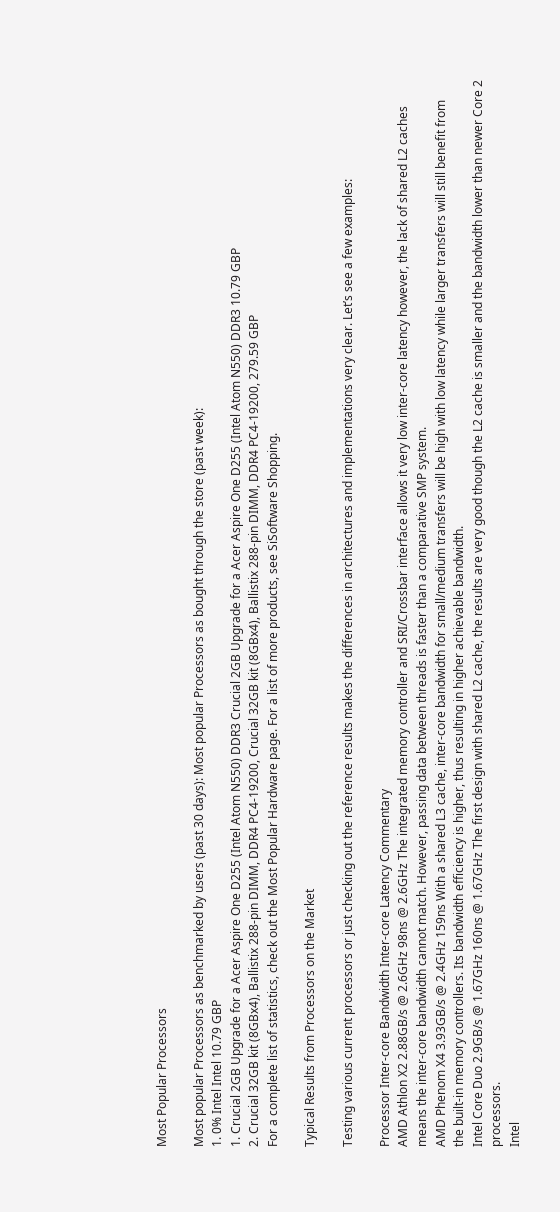Most Popular Processors

Most popular Processors as benchmarked by users (past 30 days): Most popular Processors as bought through the store (past week):
1. 0% Intel Intel 10.79 GBP
1. Crucial 2GB Upgrade for a Acer Aspire One D255 (Intel Atom N550) DDR3 Crucial 2GB Upgrade for a Acer Aspire One D255 (Intel Atom N550) DDR3 10.79 GBP
2. Crucial 32GB kit (8GBx4), Ballistix 288-pin DIMM, DDR4 PC4-19200, Crucial 32GB kit (8GBx4), Ballistix 288-pin DIMM, DDR4 PC4-19200, 279.59 GBP
For a complete list of statistics, check out the Most Popular Hardware page. For a list of more products, see SiSoftware Shopping.

Typical Results from Processors on the Market

Testing various current processors or just checking out the reference results makes the differences in architectures and implementations very clear. Let’s see a few examples:

Processor Inter-core Bandwidth Inter-core Latency Commentary
AMD Athlon X2 2.88GB/s @ 2.6GHz 98ns @ 2.6GHz The integrated memory controller and SRI/Crossbar interface allows it very low inter-core latency however, the lack of shared L2 caches means the inter-core bandwidth cannot match. However, passing data between threads is faster than a comparative SMP system.
AMD Phenom X4 3.93GB/s @ 2.4GHz 159ns With a shared L3 cache, inter-core bandwidth for small/medium transfers will be high with low latency while larger transfers will still benefit from the built-in memory controllers. Its bandwidth efficiency is higher, thus resulting in higher achievable bandwidth.
Intel Core Duo 2.9GB/s @ 1.67GHz 160ns @ 1.67GHz The first design with shared L2 cache, the results are very good though the L2 cache is smaller and the bandwidth lower than newer Core 2 processors.
Intel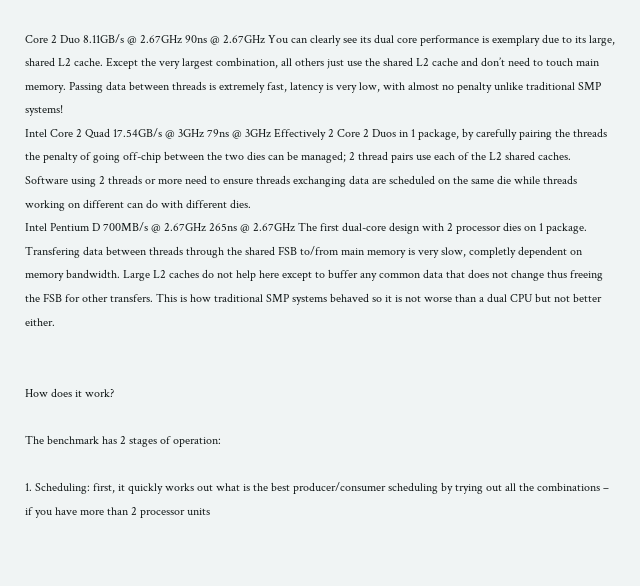Core 2 Duo 8.11GB/s @ 2.67GHz 90ns @ 2.67GHz You can clearly see its dual core performance is exemplary due to its large, shared L2 cache. Except the very largest combination, all others just use the shared L2 cache and don’t need to touch main memory. Passing data between threads is extremely fast, latency is very low, with almost no penalty unlike traditional SMP systems!
Intel Core 2 Quad 17.54GB/s @ 3GHz 79ns @ 3GHz Effectively 2 Core 2 Duos in 1 package, by carefully pairing the threads the penalty of going off-chip between the two dies can be managed; 2 thread pairs use each of the L2 shared caches. Software using 2 threads or more need to ensure threads exchanging data are scheduled on the same die while threads working on different can do with different dies.
Intel Pentium D 700MB/s @ 2.67GHz 265ns @ 2.67GHz The first dual-core design with 2 processor dies on 1 package. Transfering data between threads through the shared FSB to/from main memory is very slow, completly dependent on memory bandwidth. Large L2 caches do not help here except to buffer any common data that does not change thus freeing the FSB for other transfers. This is how traditional SMP systems behaved so it is not worse than a dual CPU but not better either.


How does it work?

The benchmark has 2 stages of operation:

1. Scheduling: first, it quickly works out what is the best producer/consumer scheduling by trying out all the combinations – if you have more than 2 processor units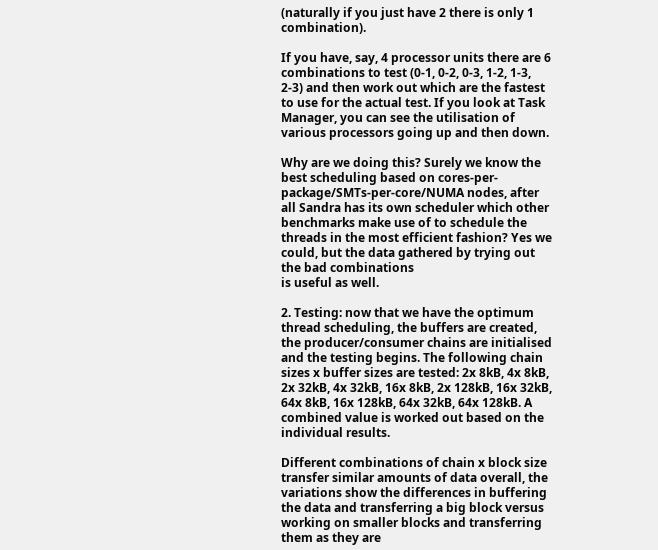(naturally if you just have 2 there is only 1 combination).

If you have, say, 4 processor units there are 6 combinations to test (0-1, 0-2, 0-3, 1-2, 1-3, 2-3) and then work out which are the fastest to use for the actual test. If you look at Task Manager, you can see the utilisation of various processors going up and then down.

Why are we doing this? Surely we know the best scheduling based on cores-per-package/SMTs-per-core/NUMA nodes, after all Sandra has its own scheduler which other benchmarks make use of to schedule the threads in the most efficient fashion? Yes we could, but the data gathered by trying out the bad combinations
is useful as well.

2. Testing: now that we have the optimum thread scheduling, the buffers are created, the producer/consumer chains are initialised and the testing begins. The following chain sizes x buffer sizes are tested: 2x 8kB, 4x 8kB, 2x 32kB, 4x 32kB, 16x 8kB, 2x 128kB, 16x 32kB, 64x 8kB, 16x 128kB, 64x 32kB, 64x 128kB. A combined value is worked out based on the individual results.

Different combinations of chain x block size transfer similar amounts of data overall, the variations show the differences in buffering the data and transferring a big block versus working on smaller blocks and transferring them as they are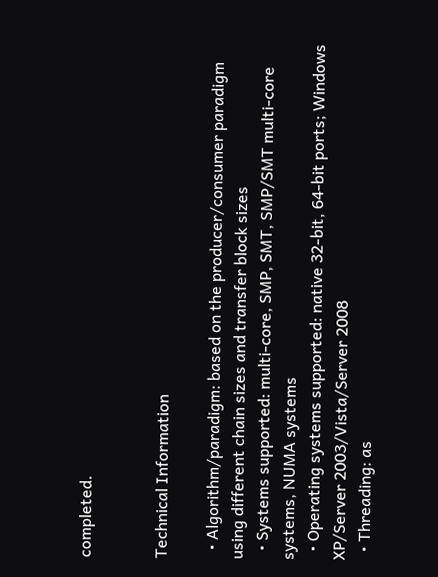completed.


Technical Information

  • Algorithm/paradigm: based on the producer/consumer paradigm using different chain sizes and transfer block sizes
  • Systems supported: multi-core, SMP, SMT, SMP/SMT multi-core systems, NUMA systems
  • Operating systems supported: native 32-bit, 64-bit ports; Windows XP/Server 2003/Vista/Server 2008
  • Threading: as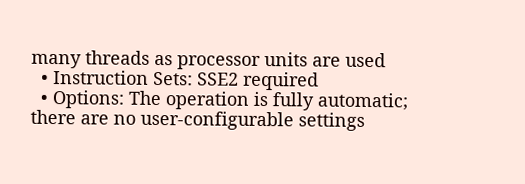many threads as processor units are used
  • Instruction Sets: SSE2 required
  • Options: The operation is fully automatic; there are no user-configurable settings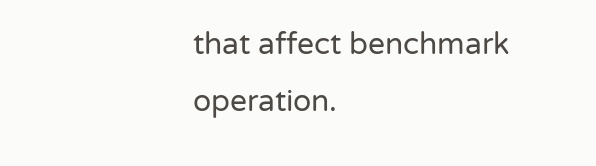that affect benchmark operation.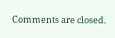Comments are closed.